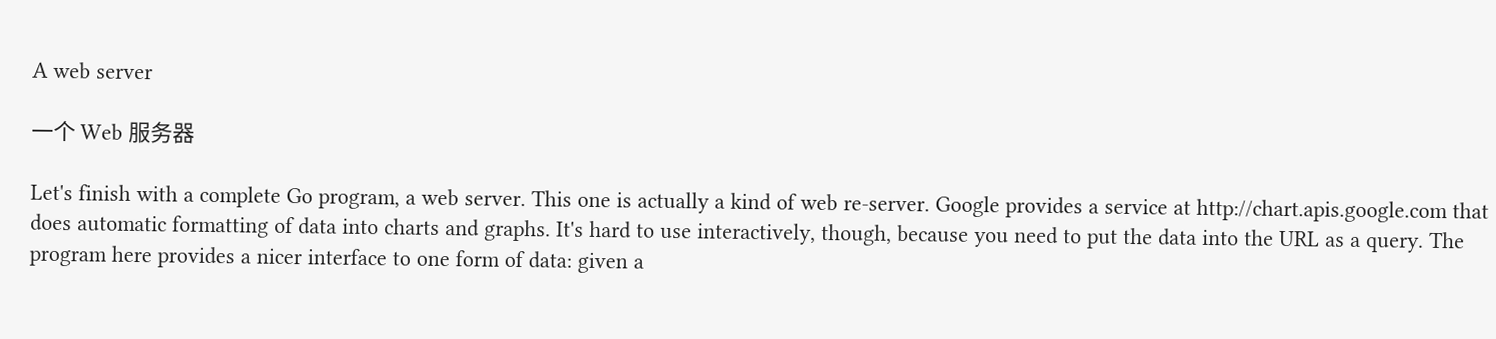A web server

一个 Web 服务器

Let's finish with a complete Go program, a web server. This one is actually a kind of web re-server. Google provides a service at http://chart.apis.google.com that does automatic formatting of data into charts and graphs. It's hard to use interactively, though, because you need to put the data into the URL as a query. The program here provides a nicer interface to one form of data: given a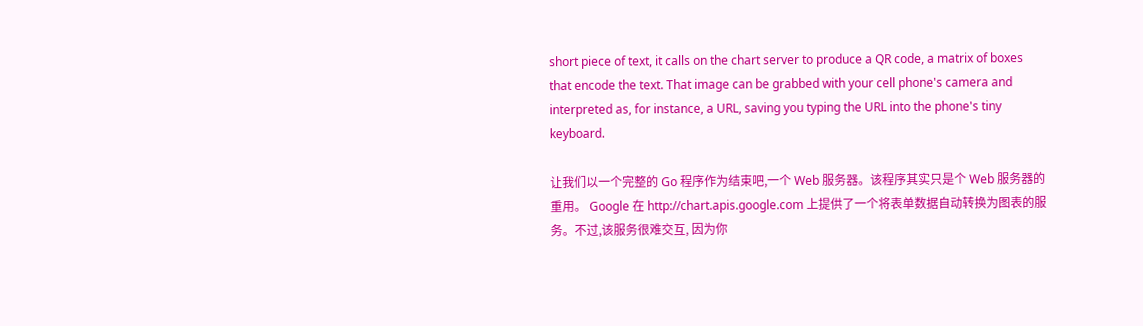short piece of text, it calls on the chart server to produce a QR code, a matrix of boxes that encode the text. That image can be grabbed with your cell phone's camera and interpreted as, for instance, a URL, saving you typing the URL into the phone's tiny keyboard.

让我们以一个完整的 Go 程序作为结束吧,一个 Web 服务器。该程序其实只是个 Web 服务器的重用。 Google 在 http://chart.apis.google.com 上提供了一个将表单数据自动转换为图表的服务。不过,该服务很难交互, 因为你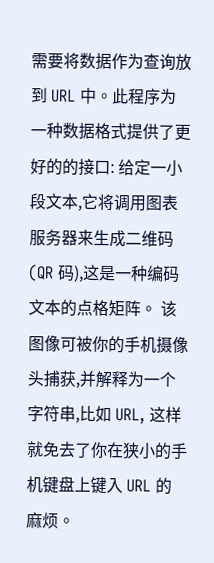需要将数据作为查询放到 URL 中。此程序为一种数据格式提供了更好的的接口: 给定一小段文本,它将调用图表服务器来生成二维码(QR 码),这是一种编码文本的点格矩阵。 该图像可被你的手机摄像头捕获,并解释为一个字符串,比如 URL, 这样就免去了你在狭小的手机键盘上键入 URL 的麻烦。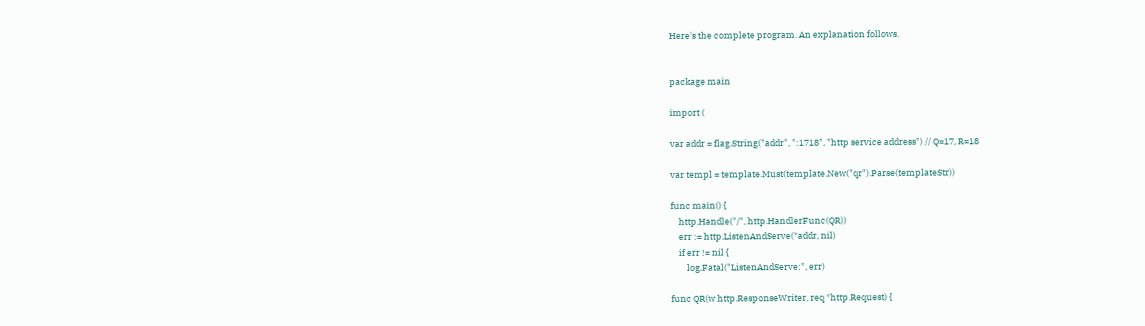Here's the complete program. An explanation follows.


package main

import (

var addr = flag.String("addr", ":1718", "http service address") // Q=17, R=18

var templ = template.Must(template.New("qr").Parse(templateStr))

func main() {
    http.Handle("/", http.HandlerFunc(QR))
    err := http.ListenAndServe(*addr, nil)
    if err != nil {
        log.Fatal("ListenAndServe:", err)

func QR(w http.ResponseWriter, req *http.Request) {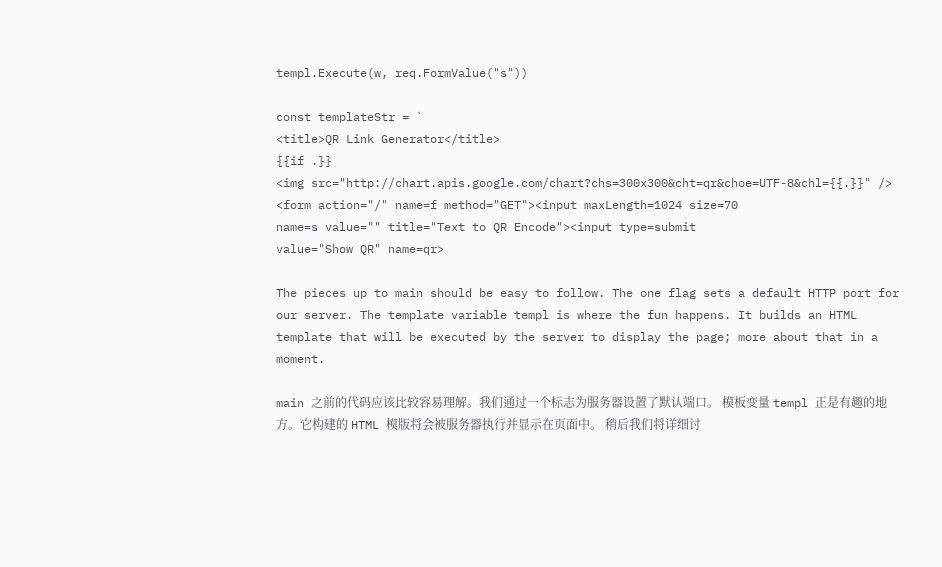templ.Execute(w, req.FormValue("s"))

const templateStr = `
<title>QR Link Generator</title>
{{if .}}
<img src="http://chart.apis.google.com/chart?chs=300x300&cht=qr&choe=UTF-8&chl={{.}}" />
<form action="/" name=f method="GET"><input maxLength=1024 size=70
name=s value="" title="Text to QR Encode"><input type=submit
value="Show QR" name=qr>

The pieces up to main should be easy to follow. The one flag sets a default HTTP port for our server. The template variable templ is where the fun happens. It builds an HTML template that will be executed by the server to display the page; more about that in a moment.

main 之前的代码应该比较容易理解。我们通过一个标志为服务器设置了默认端口。 模板变量 templ 正是有趣的地方。它构建的 HTML 模版将会被服务器执行并显示在页面中。 稍后我们将详细讨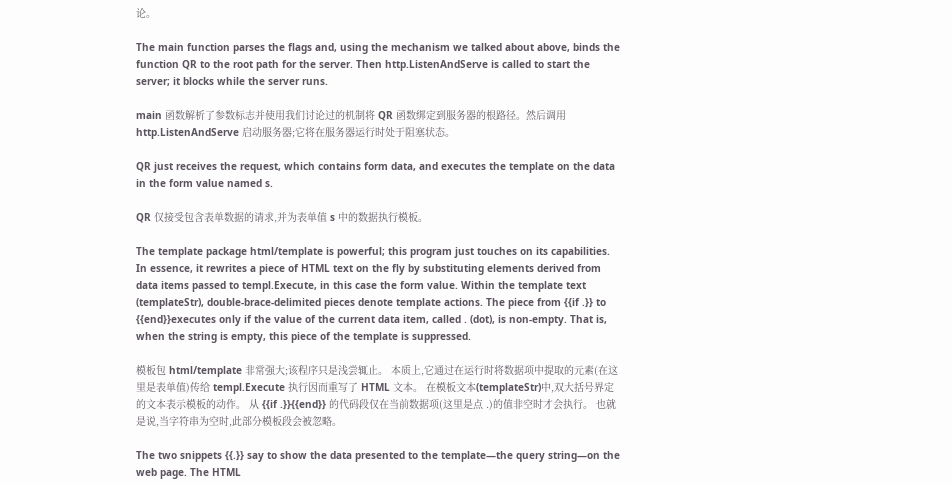论。

The main function parses the flags and, using the mechanism we talked about above, binds the function QR to the root path for the server. Then http.ListenAndServe is called to start the server; it blocks while the server runs.

main 函数解析了参数标志并使用我们讨论过的机制将 QR 函数绑定到服务器的根路径。然后调用 http.ListenAndServe 启动服务器;它将在服务器运行时处于阻塞状态。

QR just receives the request, which contains form data, and executes the template on the data in the form value named s.

QR 仅接受包含表单数据的请求,并为表单值 s 中的数据执行模板。

The template package html/template is powerful; this program just touches on its capabilities. In essence, it rewrites a piece of HTML text on the fly by substituting elements derived from data items passed to templ.Execute, in this case the form value. Within the template text (templateStr), double-brace-delimited pieces denote template actions. The piece from {{if .}} to {{end}}executes only if the value of the current data item, called . (dot), is non-empty. That is, when the string is empty, this piece of the template is suppressed.

模板包 html/template 非常强大;该程序只是浅尝辄止。 本质上,它通过在运行时将数据项中提取的元素(在这里是表单值)传给 templ.Execute 执行因而重写了 HTML 文本。 在模板文本(templateStr)中,双大括号界定的文本表示模板的动作。 从 {{if .}}{{end}} 的代码段仅在当前数据项(这里是点 .)的值非空时才会执行。 也就是说,当字符串为空时,此部分模板段会被忽略。

The two snippets {{.}} say to show the data presented to the template—the query string—on the web page. The HTML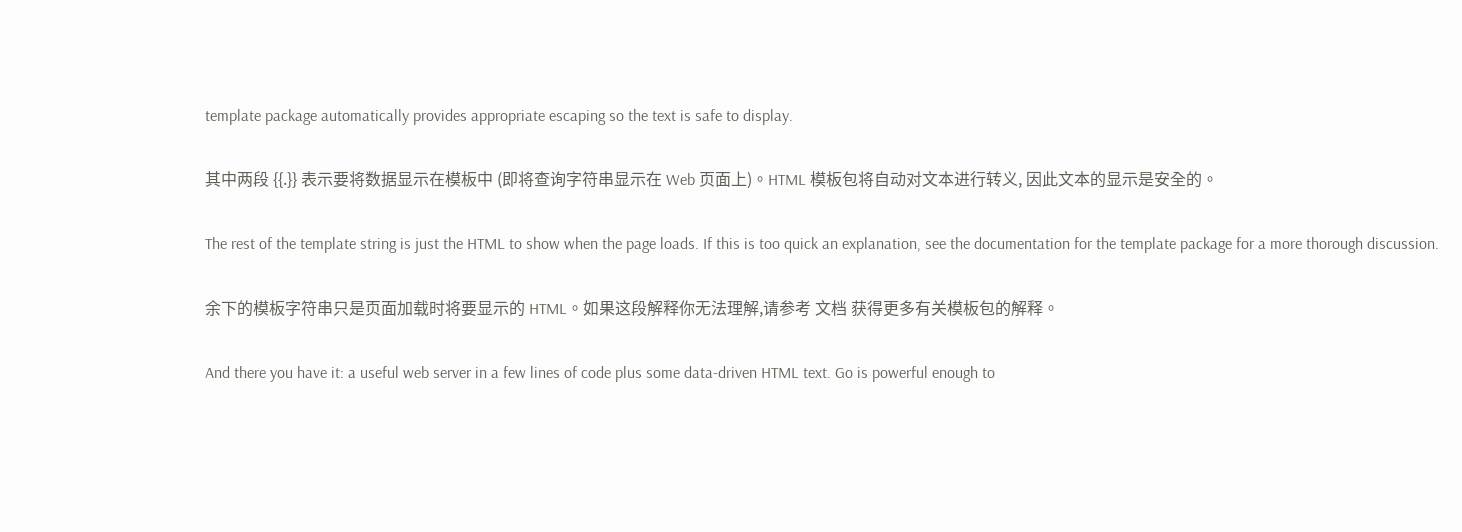template package automatically provides appropriate escaping so the text is safe to display.

其中两段 {{.}} 表示要将数据显示在模板中 (即将查询字符串显示在 Web 页面上)。HTML 模板包将自动对文本进行转义, 因此文本的显示是安全的。

The rest of the template string is just the HTML to show when the page loads. If this is too quick an explanation, see the documentation for the template package for a more thorough discussion.

余下的模板字符串只是页面加载时将要显示的 HTML。如果这段解释你无法理解,请参考 文档 获得更多有关模板包的解释。

And there you have it: a useful web server in a few lines of code plus some data-driven HTML text. Go is powerful enough to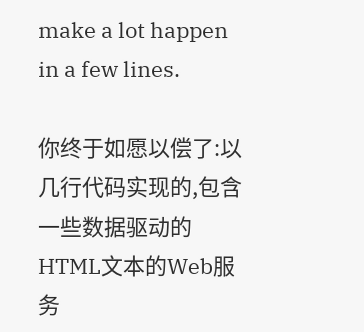make a lot happen in a few lines.

你终于如愿以偿了:以几行代码实现的,包含一些数据驱动的HTML文本的Web服务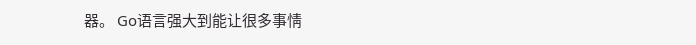器。 Go语言强大到能让很多事情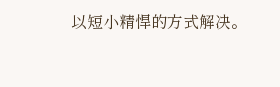以短小精悍的方式解决。